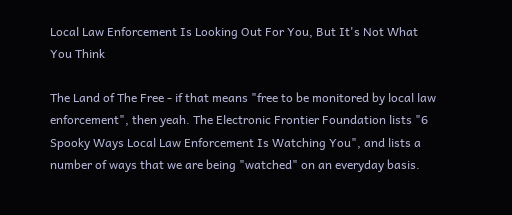Local Law Enforcement Is Looking Out For You, But It's Not What You Think

The Land of The Free - if that means "free to be monitored by local law enforcement", then yeah. The Electronic Frontier Foundation lists "6 Spooky Ways Local Law Enforcement Is Watching You", and lists a number of ways that we are being "watched" on an everyday basis.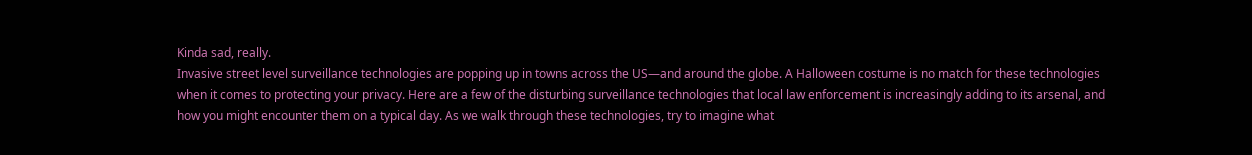Kinda sad, really.
Invasive street level surveillance technologies are popping up in towns across the US—and around the globe. A Halloween costume is no match for these technologies when it comes to protecting your privacy. Here are a few of the disturbing surveillance technologies that local law enforcement is increasingly adding to its arsenal, and how you might encounter them on a typical day. As we walk through these technologies, try to imagine what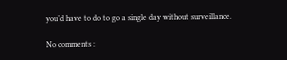you’d have to do to go a single day without surveillance.

No comments :